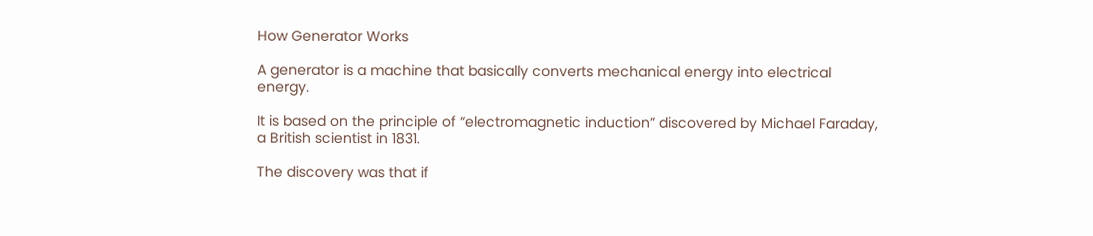How Generator Works

A generator is a machine that basically converts mechanical energy into electrical energy.

It is based on the principle of “electromagnetic induction” discovered by Michael Faraday, a British scientist in 1831.

The discovery was that if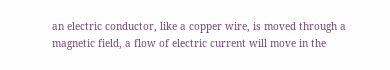an electric conductor, like a copper wire, is moved through a magnetic field, a flow of electric current will move in the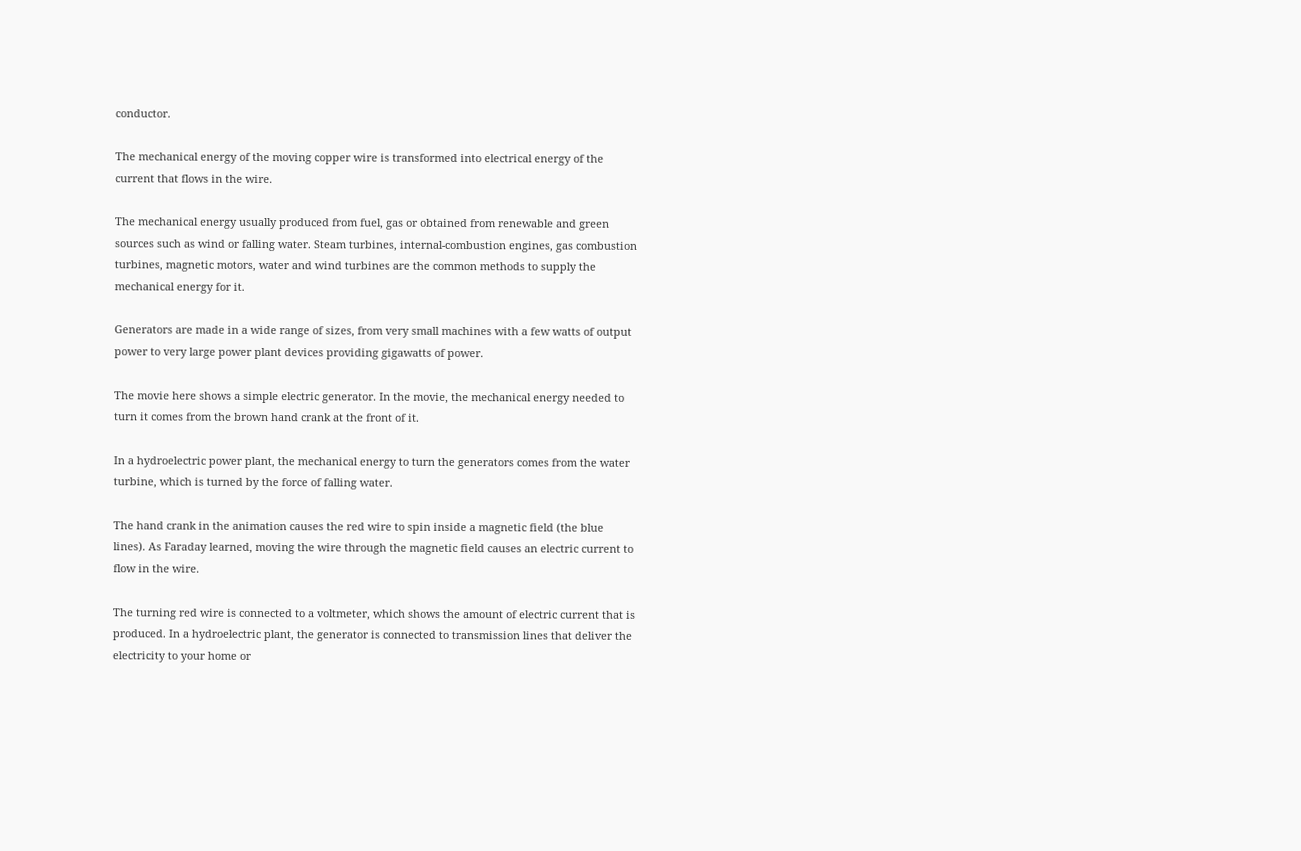conductor.

The mechanical energy of the moving copper wire is transformed into electrical energy of the current that flows in the wire.

The mechanical energy usually produced from fuel, gas or obtained from renewable and green sources such as wind or falling water. Steam turbines, internal-combustion engines, gas combustion turbines, magnetic motors, water and wind turbines are the common methods to supply the mechanical energy for it.

Generators are made in a wide range of sizes, from very small machines with a few watts of output power to very large power plant devices providing gigawatts of power.

The movie here shows a simple electric generator. In the movie, the mechanical energy needed to turn it comes from the brown hand crank at the front of it.

In a hydroelectric power plant, the mechanical energy to turn the generators comes from the water turbine, which is turned by the force of falling water.

The hand crank in the animation causes the red wire to spin inside a magnetic field (the blue lines). As Faraday learned, moving the wire through the magnetic field causes an electric current to flow in the wire.

The turning red wire is connected to a voltmeter, which shows the amount of electric current that is produced. In a hydroelectric plant, the generator is connected to transmission lines that deliver the electricity to your home or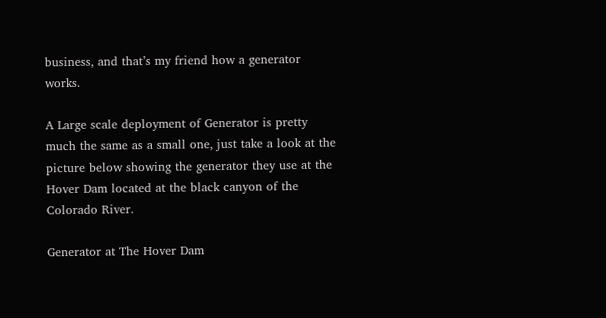business, and that’s my friend how a generator works.

A Large scale deployment of Generator is pretty much the same as a small one, just take a look at the picture below showing the generator they use at the Hover Dam located at the black canyon of the Colorado River.

Generator at The Hover Dam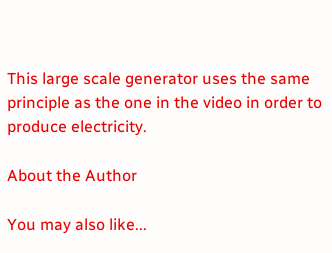This large scale generator uses the same principle as the one in the video in order to produce electricity.

About the Author

You may also like...